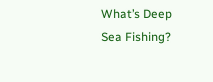What’s Deep Sea Fishing?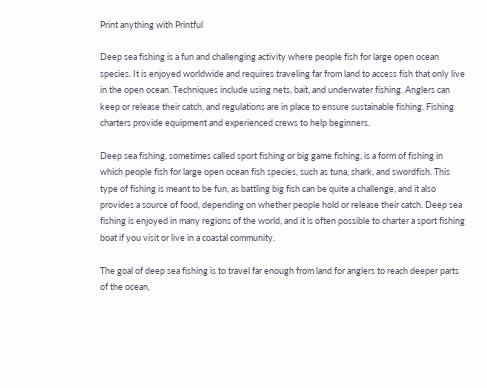Print anything with Printful

Deep sea fishing is a fun and challenging activity where people fish for large open ocean species. It is enjoyed worldwide and requires traveling far from land to access fish that only live in the open ocean. Techniques include using nets, bait, and underwater fishing. Anglers can keep or release their catch, and regulations are in place to ensure sustainable fishing. Fishing charters provide equipment and experienced crews to help beginners.

Deep sea fishing, sometimes called sport fishing or big game fishing, is a form of fishing in which people fish for large open ocean fish species, such as tuna, shark, and swordfish. This type of fishing is meant to be fun, as battling big fish can be quite a challenge, and it also provides a source of food, depending on whether people hold or release their catch. Deep sea fishing is enjoyed in many regions of the world, and it is often possible to charter a sport fishing boat if you visit or live in a coastal community.

The goal of deep sea fishing is to travel far enough from land for anglers to reach deeper parts of the ocean,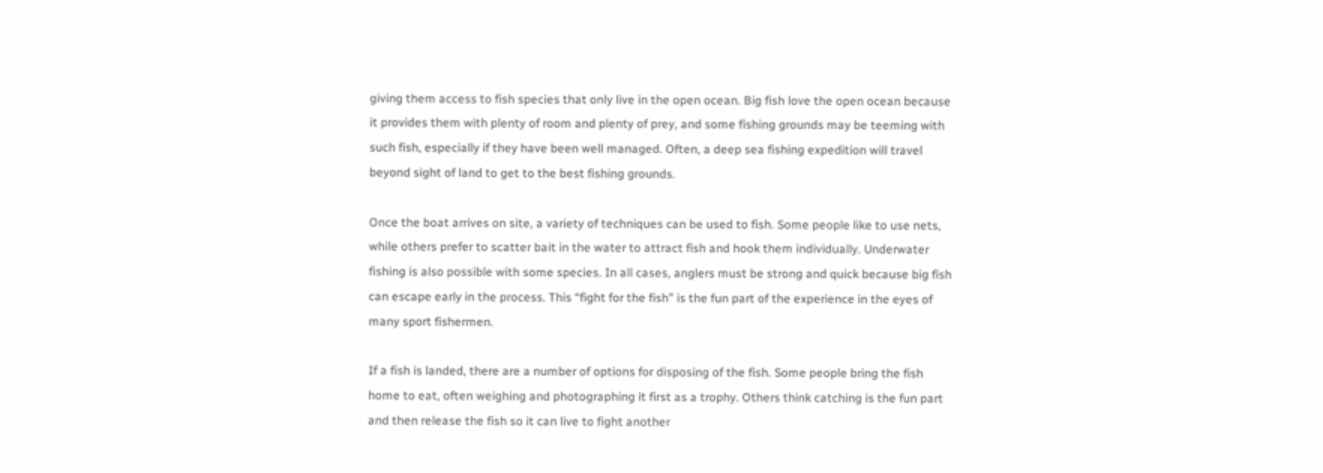giving them access to fish species that only live in the open ocean. Big fish love the open ocean because it provides them with plenty of room and plenty of prey, and some fishing grounds may be teeming with such fish, especially if they have been well managed. Often, a deep sea fishing expedition will travel beyond sight of land to get to the best fishing grounds.

Once the boat arrives on site, a variety of techniques can be used to fish. Some people like to use nets, while others prefer to scatter bait in the water to attract fish and hook them individually. Underwater fishing is also possible with some species. In all cases, anglers must be strong and quick because big fish can escape early in the process. This “fight for the fish” is the fun part of the experience in the eyes of many sport fishermen.

If a fish is landed, there are a number of options for disposing of the fish. Some people bring the fish home to eat, often weighing and photographing it first as a trophy. Others think catching is the fun part and then release the fish so it can live to fight another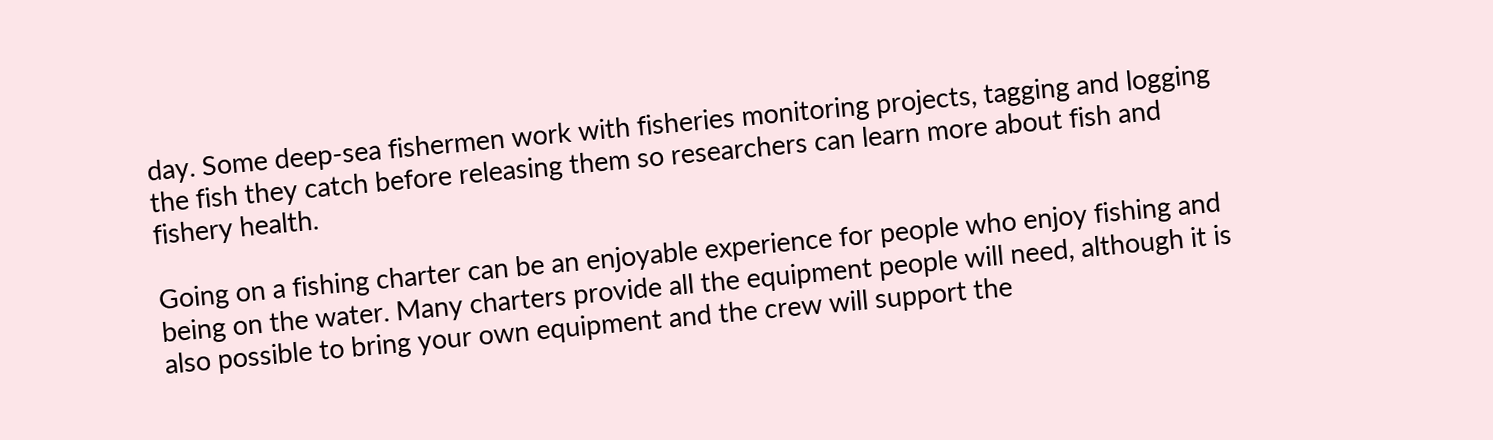day. Some deep-sea fishermen work with fisheries monitoring projects, tagging and logging the fish they catch before releasing them so researchers can learn more about fish and fishery health.

Going on a fishing charter can be an enjoyable experience for people who enjoy fishing and being on the water. Many charters provide all the equipment people will need, although it is also possible to bring your own equipment and the crew will support the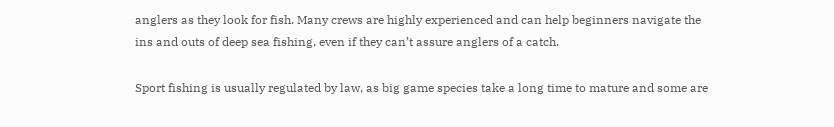anglers as they look for fish. Many crews are highly experienced and can help beginners navigate the ins and outs of deep sea fishing, even if they can’t assure anglers of a catch.

Sport fishing is usually regulated by law, as big game species take a long time to mature and some are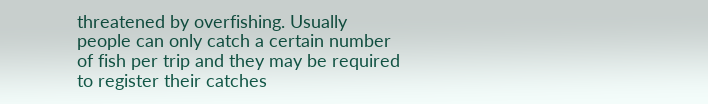threatened by overfishing. Usually people can only catch a certain number of fish per trip and they may be required to register their catches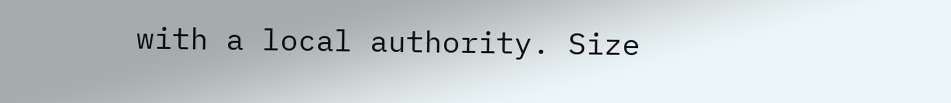with a local authority. Size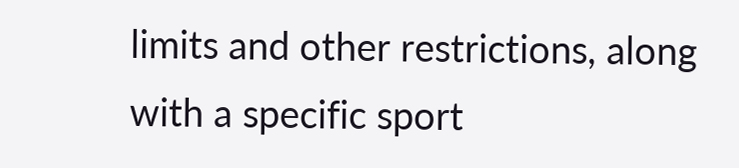limits and other restrictions, along with a specific sport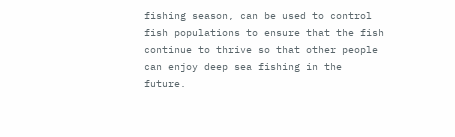fishing season, can be used to control fish populations to ensure that the fish continue to thrive so that other people can enjoy deep sea fishing in the future.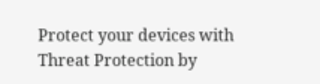Protect your devices with Threat Protection by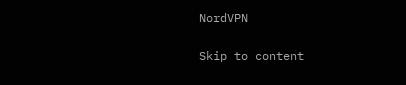NordVPN

Skip to content